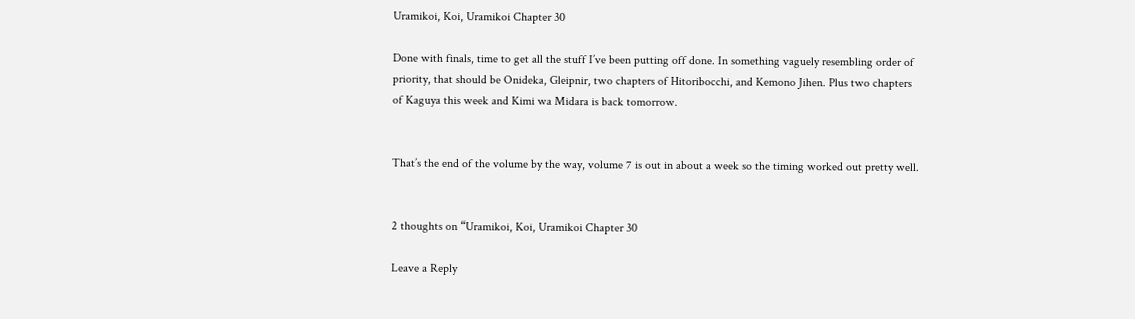Uramikoi, Koi, Uramikoi Chapter 30

Done with finals, time to get all the stuff I’ve been putting off done. In something vaguely resembling order of priority, that should be Onideka, Gleipnir, two chapters of Hitoribocchi, and Kemono Jihen. Plus two chapters of Kaguya this week and Kimi wa Midara is back tomorrow.


That’s the end of the volume by the way, volume 7 is out in about a week so the timing worked out pretty well.


2 thoughts on “Uramikoi, Koi, Uramikoi Chapter 30

Leave a Reply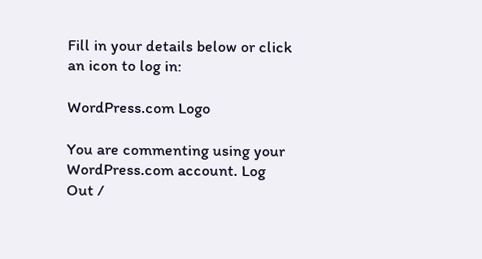Fill in your details below or click an icon to log in:

WordPress.com Logo

You are commenting using your WordPress.com account. Log Out /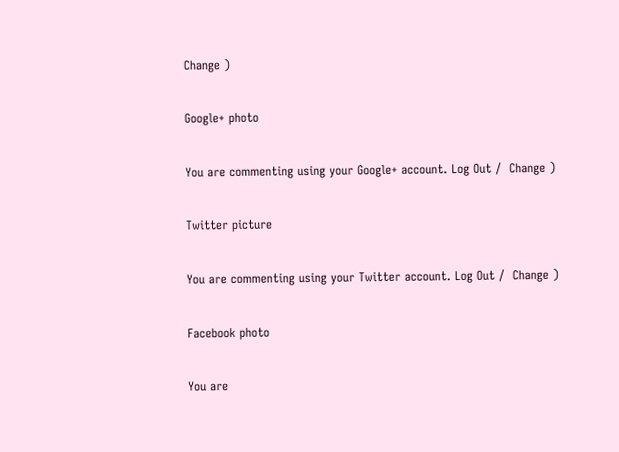Change )

Google+ photo

You are commenting using your Google+ account. Log Out /  Change )

Twitter picture

You are commenting using your Twitter account. Log Out /  Change )

Facebook photo

You are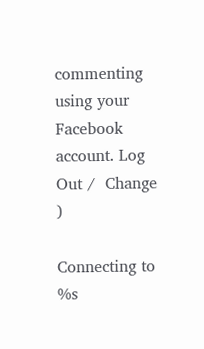commenting using your Facebook account. Log Out /  Change )

Connecting to %s